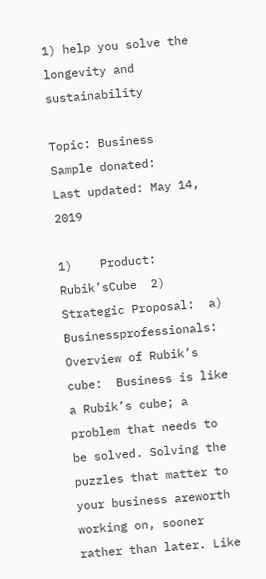1) help you solve the longevity and sustainability

Topic: Business
Sample donated:
Last updated: May 14, 2019

1)    Product: Rubik’sCube  2)   Strategic Proposal:  a)    Businessprofessionals:  Overview of Rubik’s cube:  Business is like a Rubik’s cube; a problem that needs to be solved. Solving the puzzles that matter to your business areworth working on, sooner rather than later. Like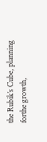the Rubik’s Cube, planning forthe growth,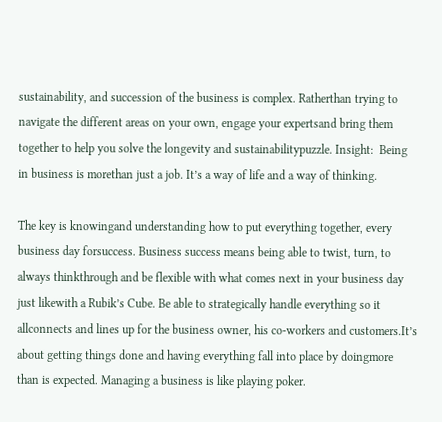sustainability, and succession of the business is complex. Ratherthan trying to navigate the different areas on your own, engage your expertsand bring them together to help you solve the longevity and sustainabilitypuzzle. Insight:  Being in business is morethan just a job. It’s a way of life and a way of thinking.

The key is knowingand understanding how to put everything together, every business day forsuccess. Business success means being able to twist, turn, to always thinkthrough and be flexible with what comes next in your business day just likewith a Rubik’s Cube. Be able to strategically handle everything so it allconnects and lines up for the business owner, his co-workers and customers.It’s about getting things done and having everything fall into place by doingmore than is expected. Managing a business is like playing poker.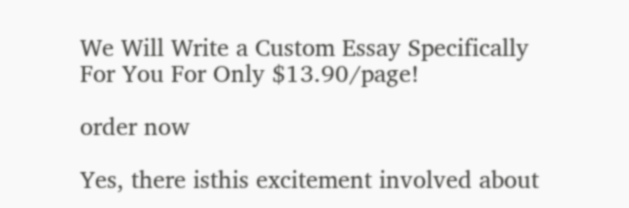We Will Write a Custom Essay Specifically
For You For Only $13.90/page!

order now

Yes, there isthis excitement involved about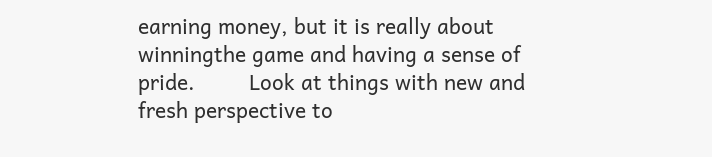earning money, but it is really about winningthe game and having a sense of pride.         Look at things with new and fresh perspective to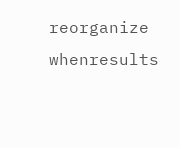reorganize whenresults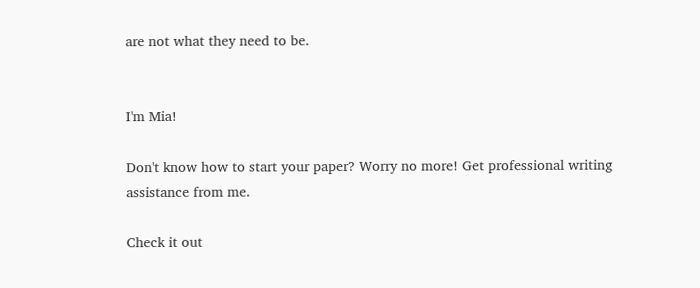are not what they need to be.


I'm Mia!

Don't know how to start your paper? Worry no more! Get professional writing assistance from me.

Check it out